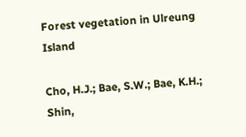Forest vegetation in Ulreung Island

Cho, H.J.; Bae, S.W.; Bae, K.H.; Shin,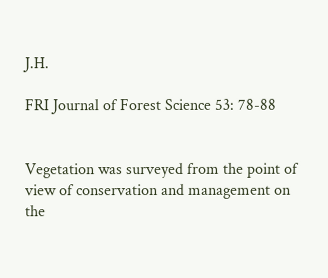J.H.

FRI Journal of Forest Science 53: 78-88


Vegetation was surveyed from the point of view of conservation and management on the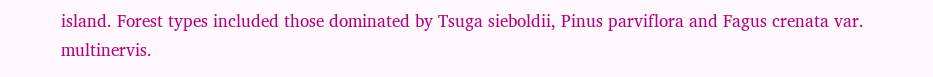island. Forest types included those dominated by Tsuga sieboldii, Pinus parviflora and Fagus crenata var. multinervis.